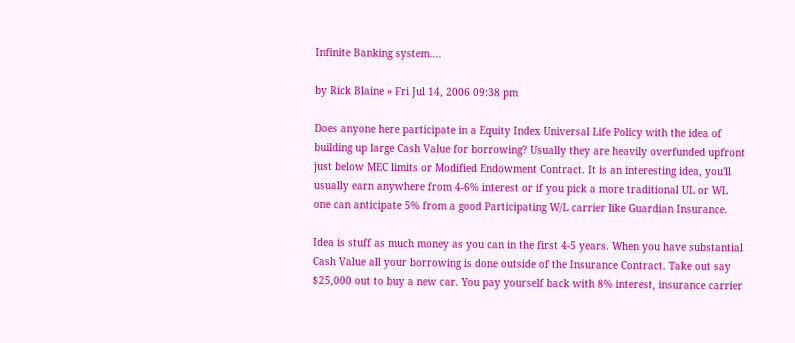Infinite Banking system....

by Rick Blaine » Fri Jul 14, 2006 09:38 pm

Does anyone here participate in a Equity Index Universal Life Policy with the idea of building up large Cash Value for borrowing? Usually they are heavily overfunded upfront just below MEC limits or Modified Endowment Contract. It is an interesting idea, you'll usually earn anywhere from 4-6% interest or if you pick a more traditional UL or WL one can anticipate 5% from a good Participating W/L carrier like Guardian Insurance.

Idea is stuff as much money as you can in the first 4-5 years. When you have substantial Cash Value all your borrowing is done outside of the Insurance Contract. Take out say $25,000 out to buy a new car. You pay yourself back with 8% interest, insurance carrier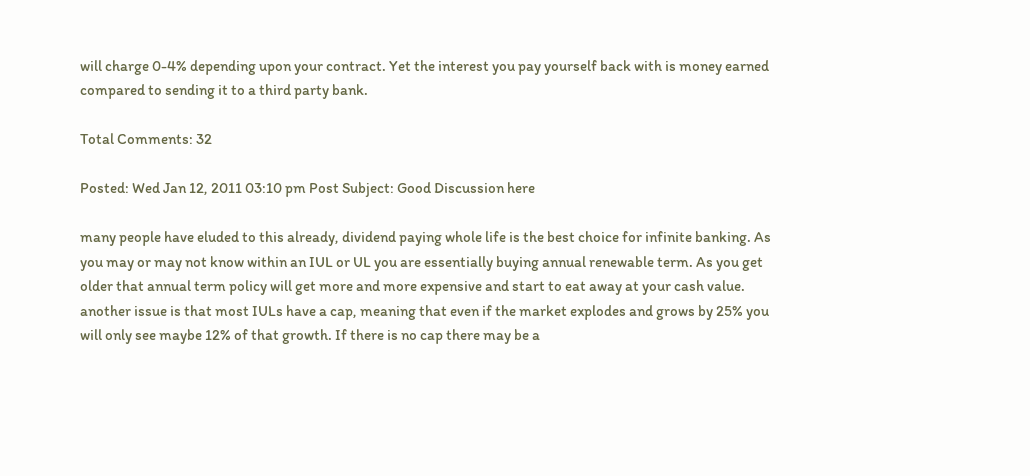will charge 0-4% depending upon your contract. Yet the interest you pay yourself back with is money earned compared to sending it to a third party bank.

Total Comments: 32

Posted: Wed Jan 12, 2011 03:10 pm Post Subject: Good Discussion here

many people have eluded to this already, dividend paying whole life is the best choice for infinite banking. As you may or may not know within an IUL or UL you are essentially buying annual renewable term. As you get older that annual term policy will get more and more expensive and start to eat away at your cash value. another issue is that most IULs have a cap, meaning that even if the market explodes and grows by 25% you will only see maybe 12% of that growth. If there is no cap there may be a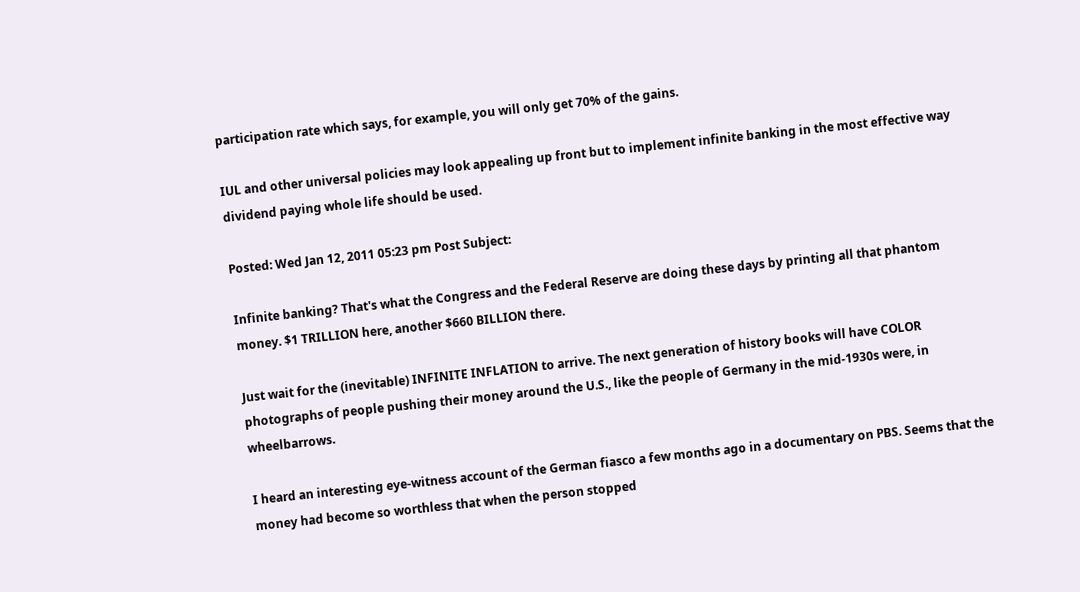participation rate which says, for example, you will only get 70% of the gains.

IUL and other universal policies may look appealing up front but to implement infinite banking in the most effective way dividend paying whole life should be used.

Posted: Wed Jan 12, 2011 05:23 pm Post Subject:

Infinite banking? That's what the Congress and the Federal Reserve are doing these days by printing all that phantom money. $1 TRILLION here, another $660 BILLION there.

Just wait for the (inevitable) INFINITE INFLATION to arrive. The next generation of history books will have COLOR photographs of people pushing their money around the U.S., like the people of Germany in the mid-1930s were, in wheelbarrows.

I heard an interesting eye-witness account of the German fiasco a few months ago in a documentary on PBS. Seems that the money had become so worthless that when the person stopped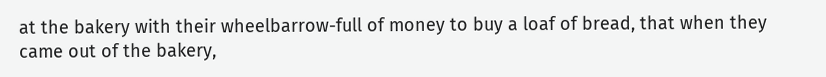at the bakery with their wheelbarrow-full of money to buy a loaf of bread, that when they came out of the bakery,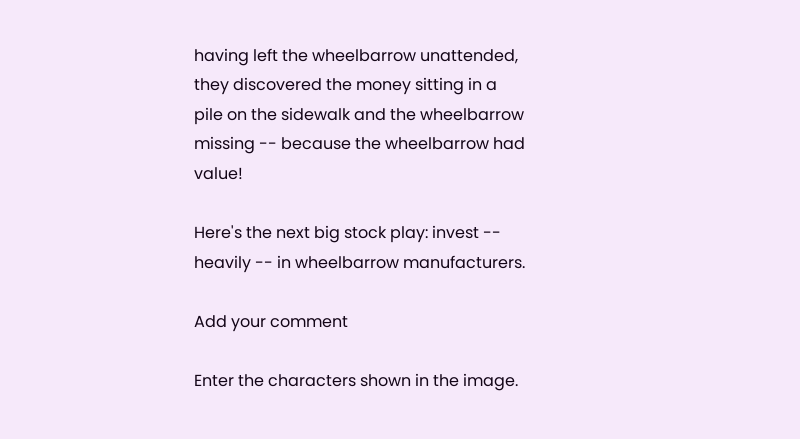having left the wheelbarrow unattended, they discovered the money sitting in a pile on the sidewalk and the wheelbarrow missing -- because the wheelbarrow had value!

Here's the next big stock play: invest -- heavily -- in wheelbarrow manufacturers.

Add your comment

Enter the characters shown in the image.